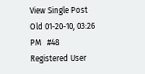View Single Post
Old 01-20-10, 03:26 PM   #48
Registered User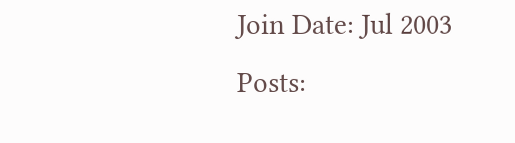Join Date: Jul 2003
Posts: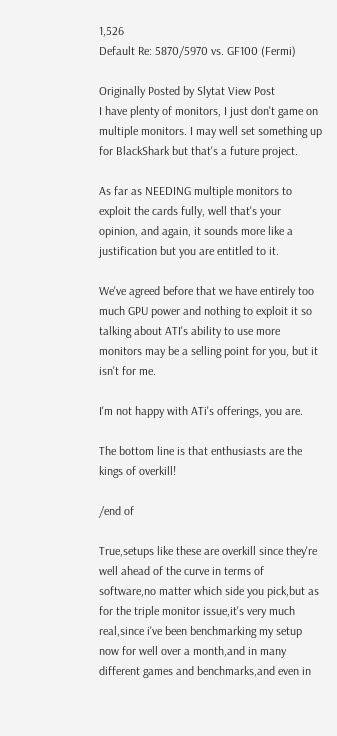1,526
Default Re: 5870/5970 vs. GF100 (Fermi)

Originally Posted by Slytat View Post
I have plenty of monitors, I just don't game on multiple monitors. I may well set something up for BlackShark but that's a future project.

As far as NEEDING multiple monitors to exploit the cards fully, well that's your opinion, and again, it sounds more like a justification but you are entitled to it.

We've agreed before that we have entirely too much GPU power and nothing to exploit it so talking about ATI's ability to use more monitors may be a selling point for you, but it isn't for me.

I'm not happy with ATi's offerings, you are.

The bottom line is that enthusiasts are the kings of overkill!

/end of

True,setups like these are overkill since they're well ahead of the curve in terms of software,no matter which side you pick,but as for the triple monitor issue,it's very much real,since i've been benchmarking my setup now for well over a month,and in many different games and benchmarks,and even in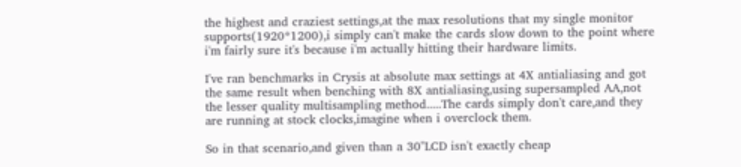the highest and craziest settings,at the max resolutions that my single monitor supports(1920*1200),i simply can't make the cards slow down to the point where i'm fairly sure it's because i'm actually hitting their hardware limits.

I've ran benchmarks in Crysis at absolute max settings at 4X antialiasing and got the same result when benching with 8X antialiasing,using supersampled AA,not the lesser quality multisampling method.....The cards simply don't care,and they are running at stock clocks,imagine when i overclock them.

So in that scenario,and given than a 30"LCD isn't exactly cheap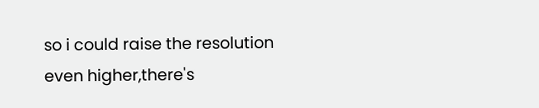so i could raise the resolution even higher,there's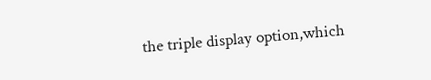the triple display option,which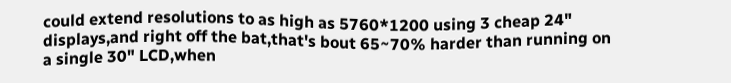could extend resolutions to as high as 5760*1200 using 3 cheap 24" displays,and right off the bat,that's bout 65~70% harder than running on a single 30" LCD,when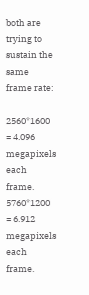both are trying to sustain the same frame rate:

2560*1600 = 4.096 megapixels each frame.
5760*1200 = 6.912 megapixels each frame.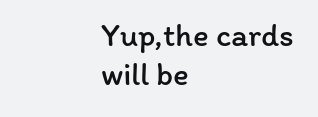Yup,the cards will be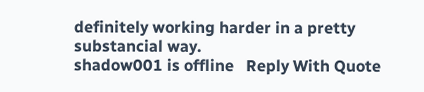definitely working harder in a pretty substancial way.
shadow001 is offline   Reply With Quote